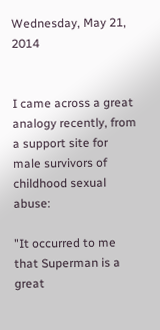Wednesday, May 21, 2014


I came across a great analogy recently, from a support site for male survivors of childhood sexual abuse:

"It occurred to me that Superman is a great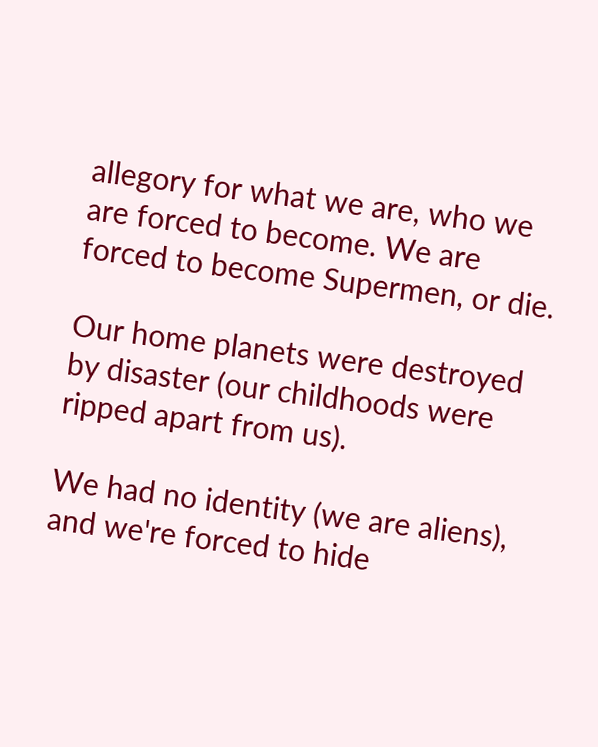allegory for what we are, who we are forced to become. We are forced to become Supermen, or die.

Our home planets were destroyed by disaster (our childhoods were ripped apart from us).

We had no identity (we are aliens), and we're forced to hide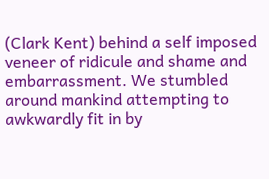(Clark Kent) behind a self imposed veneer of ridicule and shame and embarrassment. We stumbled around mankind attempting to awkwardly fit in by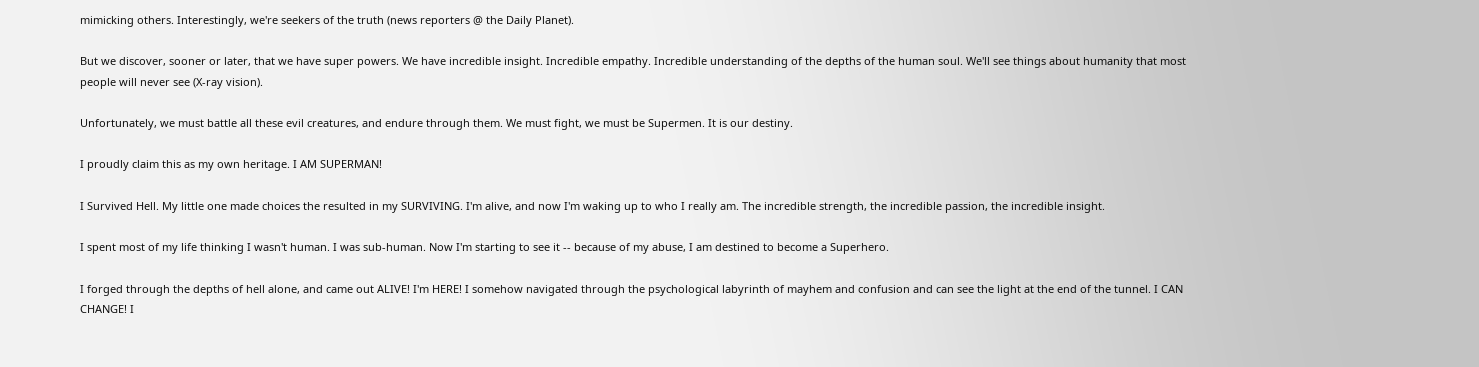mimicking others. Interestingly, we're seekers of the truth (news reporters @ the Daily Planet).

But we discover, sooner or later, that we have super powers. We have incredible insight. Incredible empathy. Incredible understanding of the depths of the human soul. We'll see things about humanity that most people will never see (X-ray vision).

Unfortunately, we must battle all these evil creatures, and endure through them. We must fight, we must be Supermen. It is our destiny.

I proudly claim this as my own heritage. I AM SUPERMAN!

I Survived Hell. My little one made choices the resulted in my SURVIVING. I'm alive, and now I'm waking up to who I really am. The incredible strength, the incredible passion, the incredible insight.

I spent most of my life thinking I wasn't human. I was sub-human. Now I'm starting to see it -- because of my abuse, I am destined to become a Superhero.

I forged through the depths of hell alone, and came out ALIVE! I'm HERE! I somehow navigated through the psychological labyrinth of mayhem and confusion and can see the light at the end of the tunnel. I CAN CHANGE! I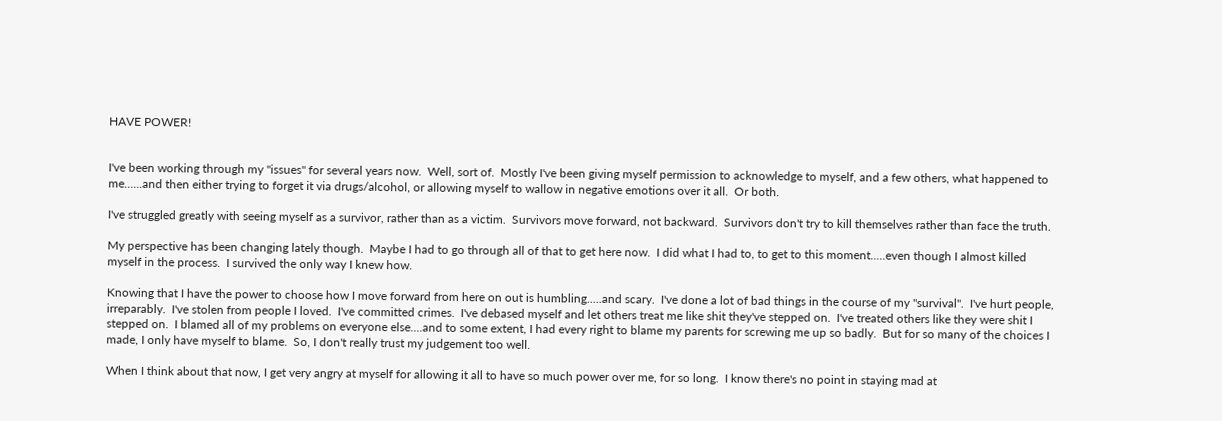HAVE POWER!


I've been working through my "issues" for several years now.  Well, sort of.  Mostly I've been giving myself permission to acknowledge to myself, and a few others, what happened to me......and then either trying to forget it via drugs/alcohol, or allowing myself to wallow in negative emotions over it all.  Or both.

I've struggled greatly with seeing myself as a survivor, rather than as a victim.  Survivors move forward, not backward.  Survivors don't try to kill themselves rather than face the truth.

My perspective has been changing lately though.  Maybe I had to go through all of that to get here now.  I did what I had to, to get to this moment.....even though I almost killed myself in the process.  I survived the only way I knew how.

Knowing that I have the power to choose how I move forward from here on out is humbling.....and scary.  I've done a lot of bad things in the course of my "survival".  I've hurt people, irreparably.  I've stolen from people I loved.  I've committed crimes.  I've debased myself and let others treat me like shit they've stepped on.  I've treated others like they were shit I stepped on.  I blamed all of my problems on everyone else....and to some extent, I had every right to blame my parents for screwing me up so badly.  But for so many of the choices I made, I only have myself to blame.  So, I don't really trust my judgement too well.

When I think about that now, I get very angry at myself for allowing it all to have so much power over me, for so long.  I know there's no point in staying mad at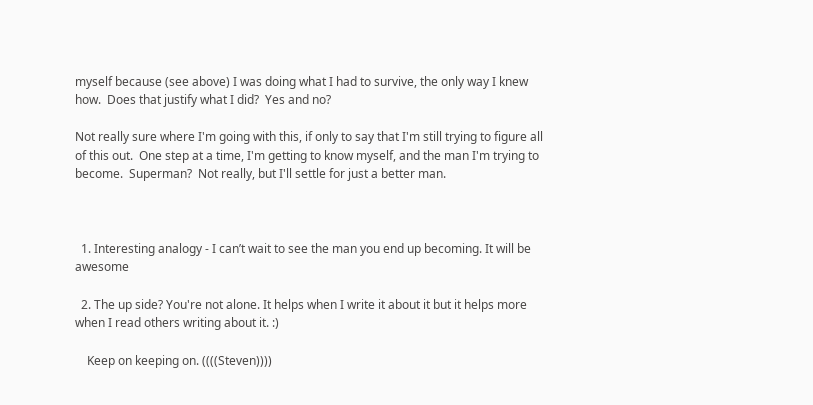myself because (see above) I was doing what I had to survive, the only way I knew how.  Does that justify what I did?  Yes and no?

Not really sure where I'm going with this, if only to say that I'm still trying to figure all of this out.  One step at a time, I'm getting to know myself, and the man I'm trying to become.  Superman?  Not really, but I'll settle for just a better man.



  1. Interesting analogy - I can’t wait to see the man you end up becoming. It will be awesome

  2. The up side? You're not alone. It helps when I write it about it but it helps more when I read others writing about it. :)

    Keep on keeping on. ((((Steven))))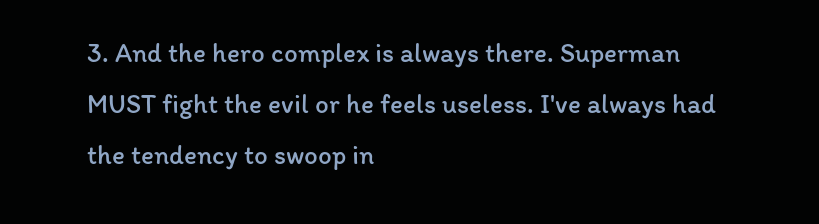3. And the hero complex is always there. Superman MUST fight the evil or he feels useless. I've always had the tendency to swoop in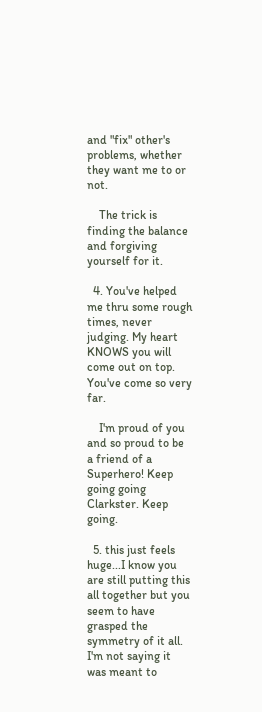and "fix" other's problems, whether they want me to or not.

    The trick is finding the balance and forgiving yourself for it.

  4. You've helped me thru some rough times, never judging. My heart KNOWS you will come out on top. You've come so very far.

    I'm proud of you and so proud to be a friend of a Superhero! Keep going going Clarkster. Keep going.

  5. this just feels huge...I know you are still putting this all together but you seem to have grasped the symmetry of it all. I'm not saying it was meant to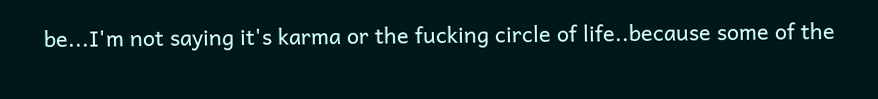be...I'm not saying it's karma or the fucking circle of life..because some of the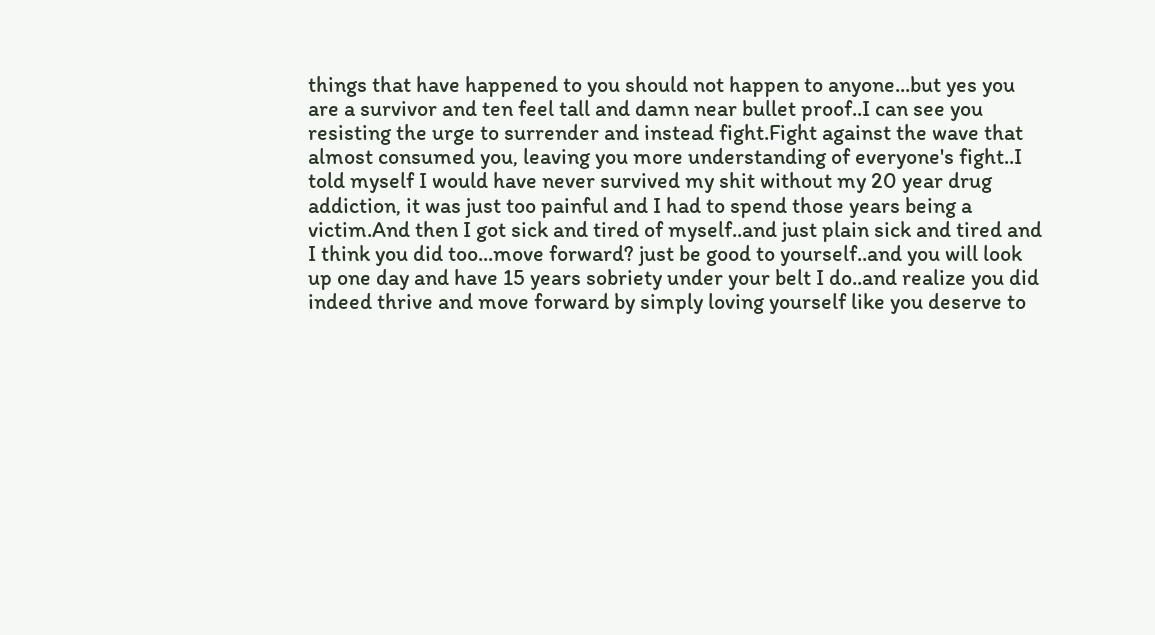things that have happened to you should not happen to anyone...but yes you are a survivor and ten feel tall and damn near bullet proof..I can see you resisting the urge to surrender and instead fight.Fight against the wave that almost consumed you, leaving you more understanding of everyone's fight..I told myself I would have never survived my shit without my 20 year drug addiction, it was just too painful and I had to spend those years being a victim.And then I got sick and tired of myself..and just plain sick and tired and I think you did too...move forward? just be good to yourself..and you will look up one day and have 15 years sobriety under your belt I do..and realize you did indeed thrive and move forward by simply loving yourself like you deserve to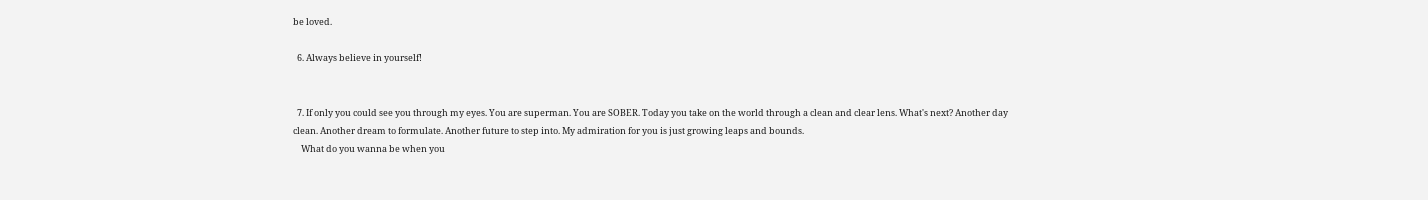be loved.

  6. Always believe in yourself!


  7. If only you could see you through my eyes. You are superman. You are SOBER. Today you take on the world through a clean and clear lens. What's next? Another day clean. Another dream to formulate. Another future to step into. My admiration for you is just growing leaps and bounds.
    What do you wanna be when you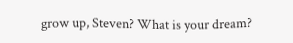grow up, Steven? What is your dream?